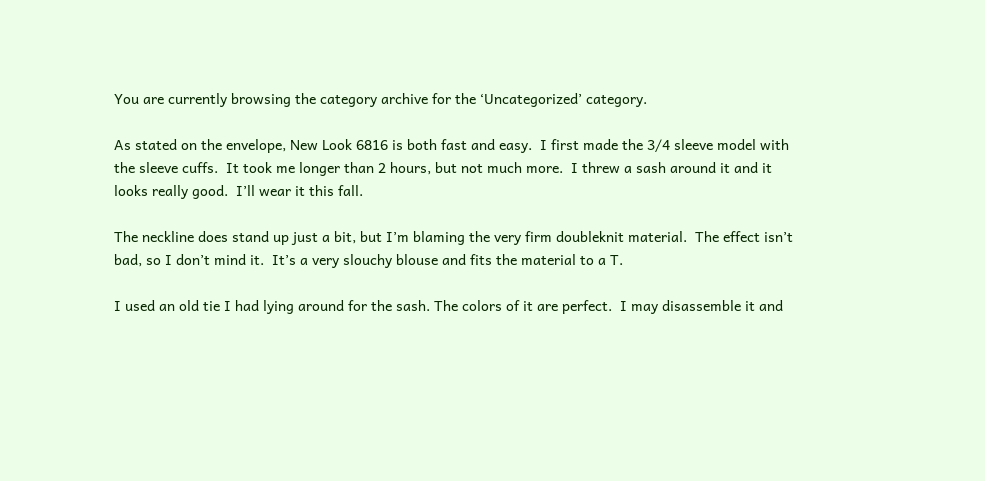You are currently browsing the category archive for the ‘Uncategorized’ category.

As stated on the envelope, New Look 6816 is both fast and easy.  I first made the 3/4 sleeve model with the sleeve cuffs.  It took me longer than 2 hours, but not much more.  I threw a sash around it and it looks really good.  I’ll wear it this fall.

The neckline does stand up just a bit, but I’m blaming the very firm doubleknit material.  The effect isn’t bad, so I don’t mind it.  It’s a very slouchy blouse and fits the material to a T.

I used an old tie I had lying around for the sash. The colors of it are perfect.  I may disassemble it and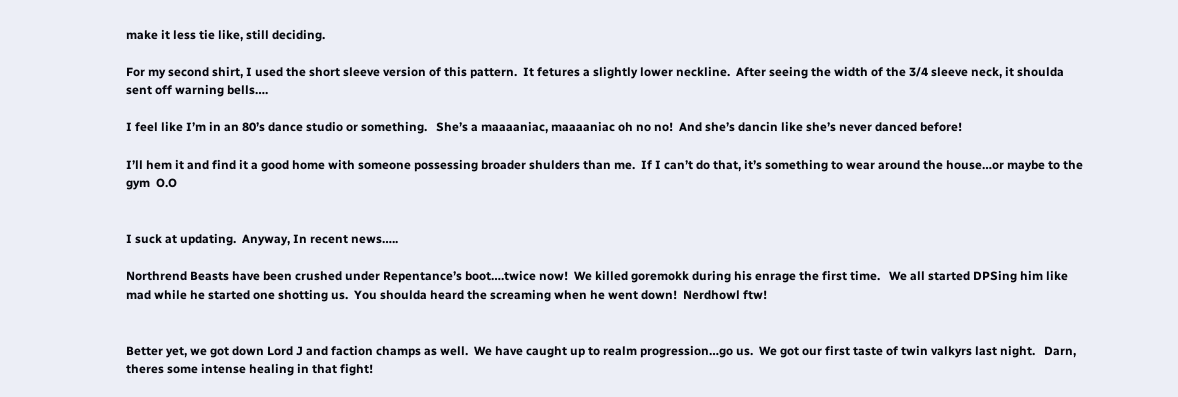make it less tie like, still deciding.

For my second shirt, I used the short sleeve version of this pattern.  It fetures a slightly lower neckline.  After seeing the width of the 3/4 sleeve neck, it shoulda sent off warning bells….

I feel like I’m in an 80’s dance studio or something.   She’s a maaaaniac, maaaaniac oh no no!  And she’s dancin like she’s never danced before!

I’ll hem it and find it a good home with someone possessing broader shulders than me.  If I can’t do that, it’s something to wear around the house…or maybe to the gym  O.O


I suck at updating.  Anyway, In recent news…..

Northrend Beasts have been crushed under Repentance’s boot….twice now!  We killed goremokk during his enrage the first time.   We all started DPSing him like mad while he started one shotting us.  You shoulda heard the screaming when he went down!  Nerdhowl ftw!


Better yet, we got down Lord J and faction champs as well.  We have caught up to realm progression…go us.  We got our first taste of twin valkyrs last night.   Darn, theres some intense healing in that fight!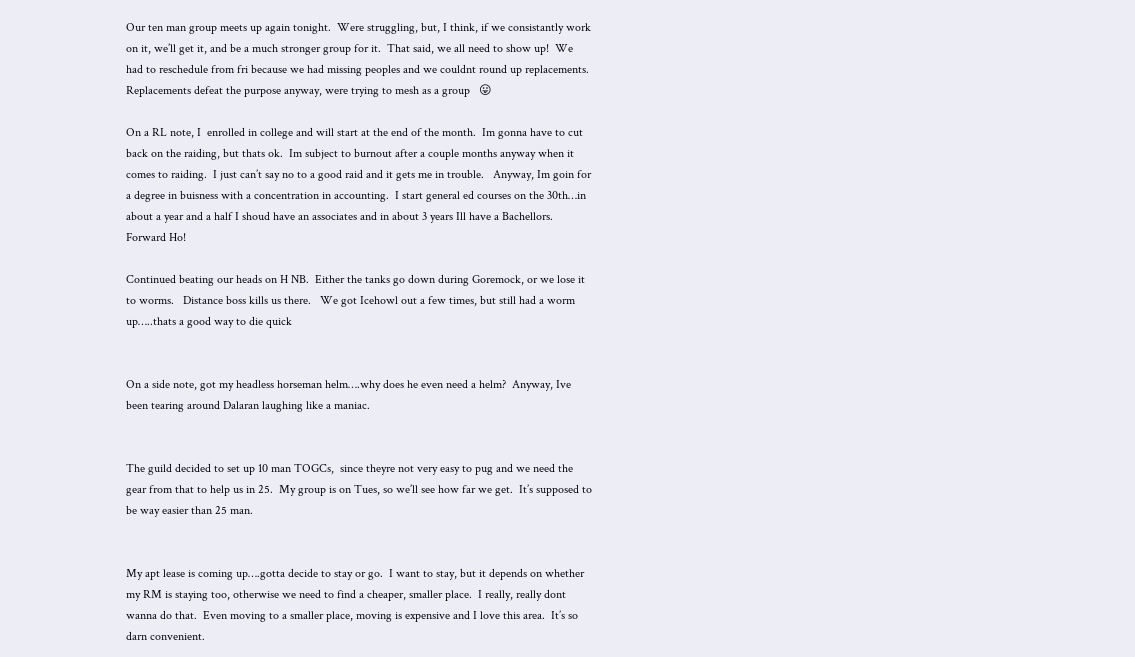Our ten man group meets up again tonight.  Were struggling, but, I think, if we consistantly work on it, we’ll get it, and be a much stronger group for it.  That said, we all need to show up!  We had to reschedule from fri because we had missing peoples and we couldnt round up replacements.  Replacements defeat the purpose anyway, were trying to mesh as a group   😛

On a RL note, I  enrolled in college and will start at the end of the month.  Im gonna have to cut back on the raiding, but thats ok.  Im subject to burnout after a couple months anyway when it comes to raiding.  I just can’t say no to a good raid and it gets me in trouble.   Anyway, Im goin for a degree in buisness with a concentration in accounting.  I start general ed courses on the 30th…in about a year and a half I shoud have an associates and in about 3 years Ill have a Bachellors.  Forward Ho!

Continued beating our heads on H NB.  Either the tanks go down during Goremock, or we lose it to worms.   Distance boss kills us there.   We got Icehowl out a few times, but still had a worm up…..thats a good way to die quick


On a side note, got my headless horseman helm….why does he even need a helm?  Anyway, Ive been tearing around Dalaran laughing like a maniac.


The guild decided to set up 10 man TOGCs,  since theyre not very easy to pug and we need the gear from that to help us in 25.  My group is on Tues, so we’ll see how far we get.  It’s supposed to be way easier than 25 man.


My apt lease is coming up….gotta decide to stay or go.  I want to stay, but it depends on whether my RM is staying too, otherwise we need to find a cheaper, smaller place.  I really, really dont wanna do that.  Even moving to a smaller place, moving is expensive and I love this area.  It’s so darn convenient.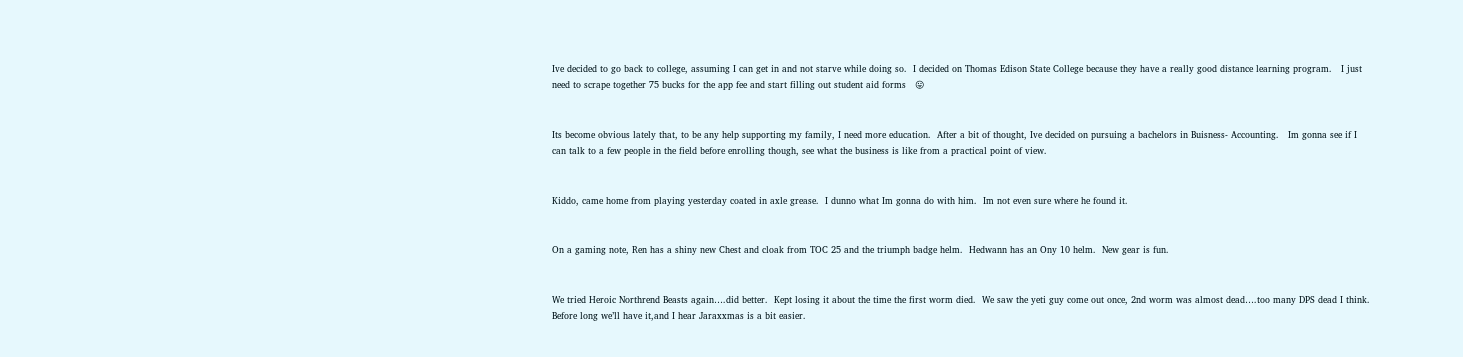Ive decided to go back to college, assuming I can get in and not starve while doing so.  I decided on Thomas Edison State College because they have a really good distance learning program.   I just need to scrape together 75 bucks for the app fee and start filling out student aid forms   😛


Its become obvious lately that, to be any help supporting my family, I need more education.  After a bit of thought, Ive decided on pursuing a bachelors in Buisness- Accounting.   Im gonna see if I can talk to a few people in the field before enrolling though, see what the business is like from a practical point of view.


Kiddo, came home from playing yesterday coated in axle grease.  I dunno what Im gonna do with him.  Im not even sure where he found it.


On a gaming note, Ren has a shiny new Chest and cloak from TOC 25 and the triumph badge helm.  Hedwann has an Ony 10 helm.  New gear is fun.


We tried Heroic Northrend Beasts again….did better.  Kept losing it about the time the first worm died.  We saw the yeti guy come out once, 2nd worm was almost dead….too many DPS dead I think.  Before long we’ll have it,and I hear Jaraxxmas is a bit easier.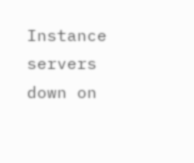Instance servers down on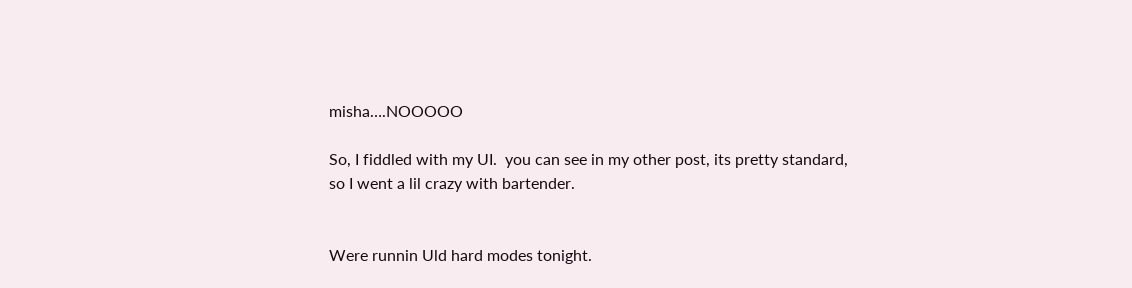misha….NOOOOO

So, I fiddled with my UI.  you can see in my other post, its pretty standard, so I went a lil crazy with bartender.


Were runnin Uld hard modes tonight.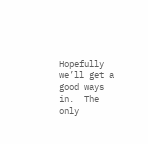Hopefully we’ll get a good ways in.  The only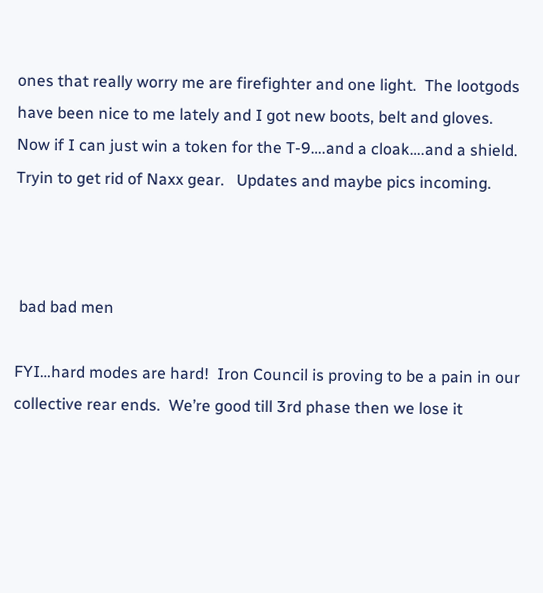ones that really worry me are firefighter and one light.  The lootgods have been nice to me lately and I got new boots, belt and gloves.  Now if I can just win a token for the T-9….and a cloak….and a shield.  Tryin to get rid of Naxx gear.   Updates and maybe pics incoming.



 bad bad men

FYI…hard modes are hard!  Iron Council is proving to be a pain in our collective rear ends.  We’re good till 3rd phase then we lose it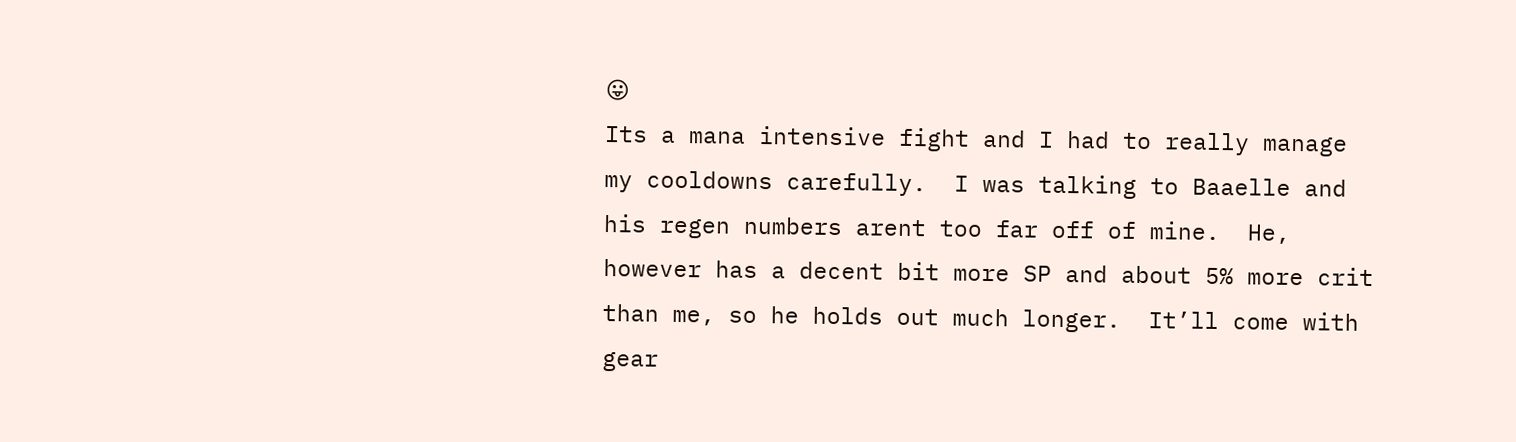😛
Its a mana intensive fight and I had to really manage my cooldowns carefully.  I was talking to Baaelle and his regen numbers arent too far off of mine.  He, however has a decent bit more SP and about 5% more crit than me, so he holds out much longer.  It’ll come with gear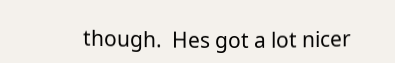though.  Hes got a lot nicer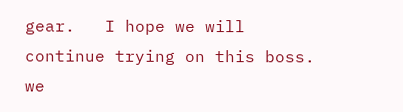gear.   I hope we will continue trying on this boss.  we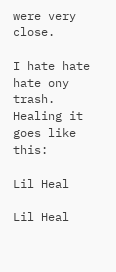were very close.

I hate hate hate ony trash.  Healing it goes like this:

Lil Heal

Lil Heal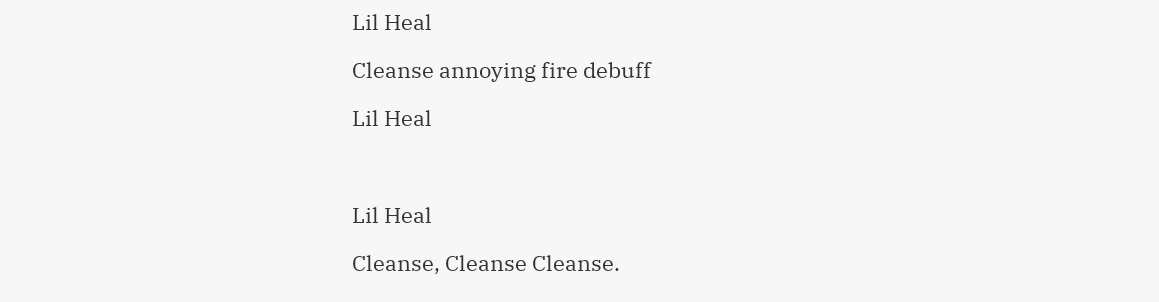Lil Heal

Cleanse annoying fire debuff

Lil Heal



Lil Heal

Cleanse, Cleanse Cleanse.